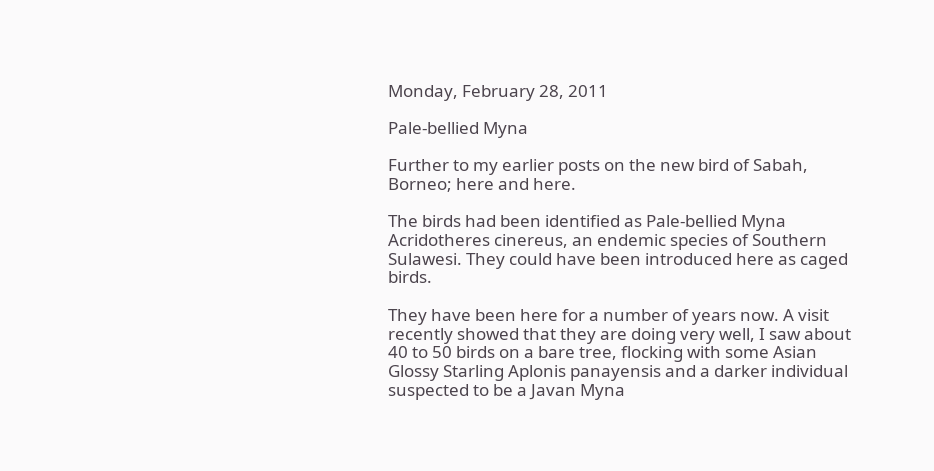Monday, February 28, 2011

Pale-bellied Myna

Further to my earlier posts on the new bird of Sabah, Borneo; here and here.

The birds had been identified as Pale-bellied Myna Acridotheres cinereus, an endemic species of Southern Sulawesi. They could have been introduced here as caged birds.

They have been here for a number of years now. A visit recently showed that they are doing very well, I saw about 40 to 50 birds on a bare tree, flocking with some Asian Glossy Starling Aplonis panayensis and a darker individual suspected to be a Javan Myna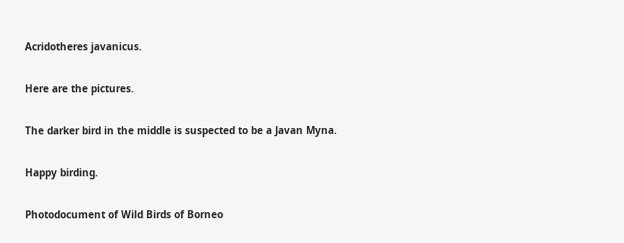Acridotheres javanicus.

Here are the pictures.

The darker bird in the middle is suspected to be a Javan Myna.

Happy birding.

Photodocument of Wild Birds of Borneo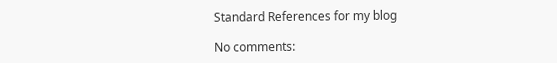Standard References for my blog

No comments: